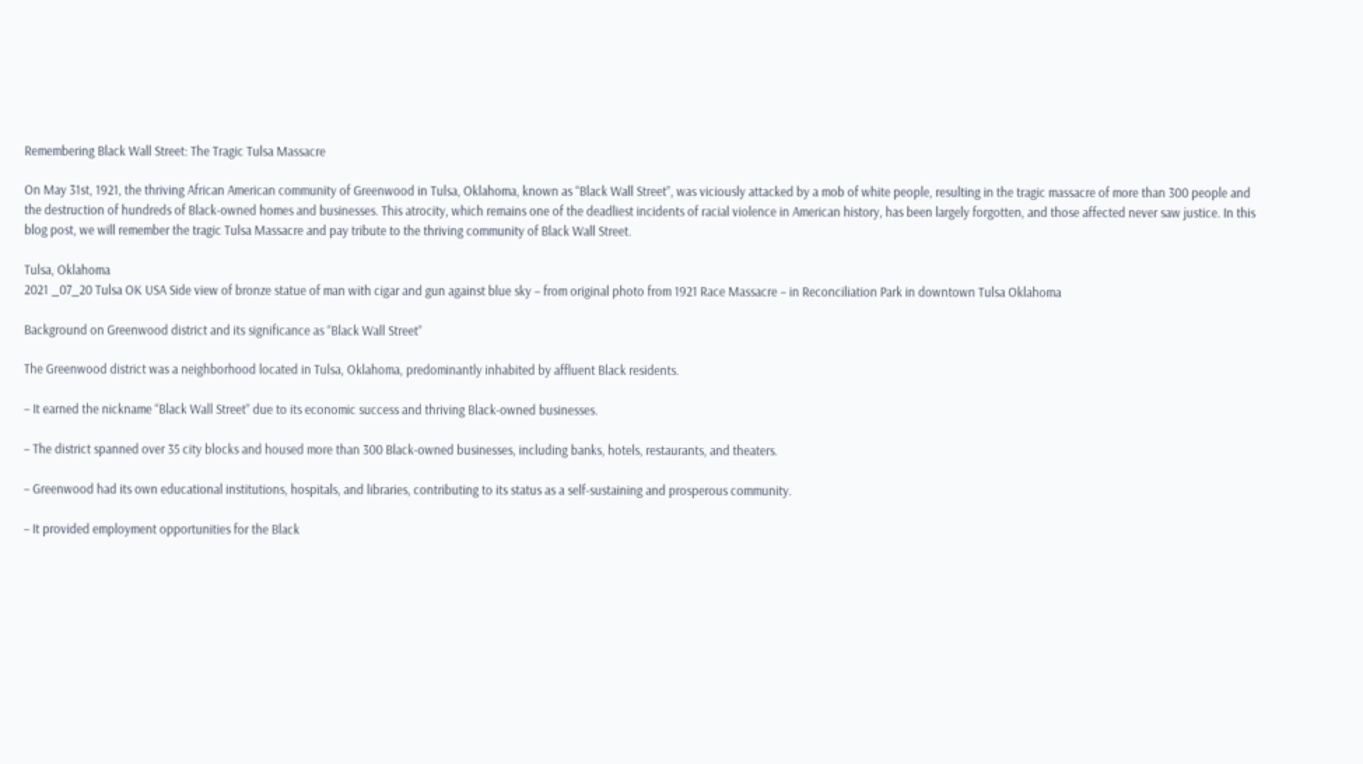Remembering Black Wall Street: The Tragic Tulsa Massacre

On May 31st, 1921, the thriving African American community of Greenwood in Tulsa, Oklahoma, known as “Black Wall Street”, was viciously attacked by a mob of white people, resulting in the tragic massacre of more than 300 people and the destruction of hundreds of Black-owned homes and businesses. This atrocity, which remains one of the deadliest incidents of racial violence in American history, has been largely forgotten, and those affected never saw justice. In this blog post, we will remember the tragic Tulsa Massacre and pay tribute to the thriving community of Black Wall Street.

Tulsa, Oklahoma
2021 _07_20 Tulsa OK USA Side view of bronze statue of man with cigar and gun against blue sky – from original photo from 1921 Race Massacre – in Reconciliation Park in downtown Tulsa Oklahoma

Background on Greenwood district and its significance as “Black Wall Street”

The Greenwood district was a neighborhood located in Tulsa, Oklahoma, predominantly inhabited by affluent Black residents.

– It earned the nickname “Black Wall Street” due to its economic success and thriving Black-owned businesses.

– The district spanned over 35 city blocks and housed more than 300 Black-owned businesses, including banks, hotels, restaurants, and theaters.

– Greenwood had its own educational institutions, hospitals, and libraries, contributing to its status as a self-sustaining and prosperous community.

– It provided employment opportunities for the Black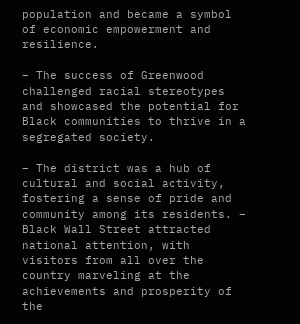population and became a symbol of economic empowerment and resilience.

– The success of Greenwood challenged racial stereotypes and showcased the potential for Black communities to thrive in a segregated society.

– The district was a hub of cultural and social activity, fostering a sense of pride and community among its residents. – Black Wall Street attracted national attention, with visitors from all over the country marveling at the achievements and prosperity of the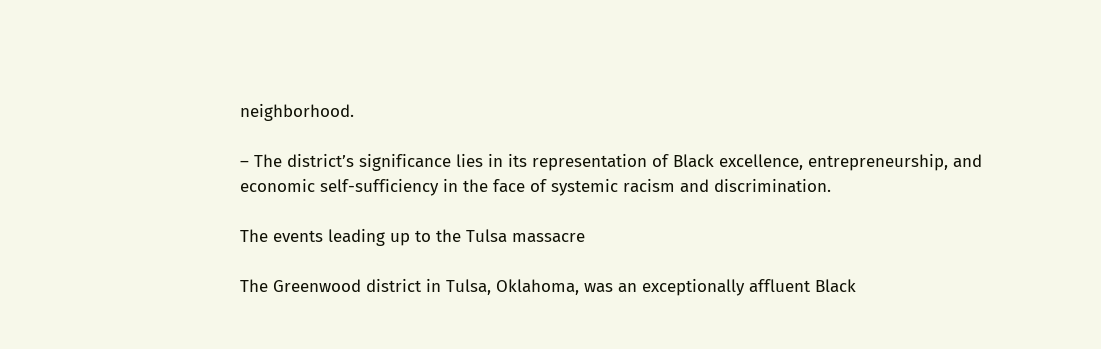neighborhood.

– The district’s significance lies in its representation of Black excellence, entrepreneurship, and economic self-sufficiency in the face of systemic racism and discrimination.

The events leading up to the Tulsa massacre

The Greenwood district in Tulsa, Oklahoma, was an exceptionally affluent Black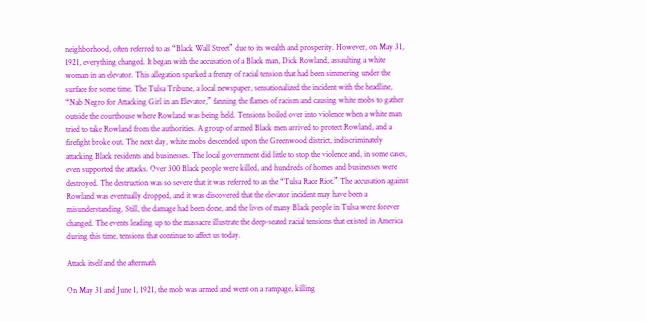neighborhood, often referred to as “Black Wall Street” due to its wealth and prosperity. However, on May 31, 1921, everything changed. It began with the accusation of a Black man, Dick Rowland, assaulting a white woman in an elevator. This allegation sparked a frenzy of racial tension that had been simmering under the surface for some time. The Tulsa Tribune, a local newspaper, sensationalized the incident with the headline, “Nab Negro for Attacking Girl in an Elevator,” fanning the flames of racism and causing white mobs to gather outside the courthouse where Rowland was being held. Tensions boiled over into violence when a white man tried to take Rowland from the authorities. A group of armed Black men arrived to protect Rowland, and a firefight broke out. The next day, white mobs descended upon the Greenwood district, indiscriminately attacking Black residents and businesses. The local government did little to stop the violence and, in some cases, even supported the attacks. Over 300 Black people were killed, and hundreds of homes and businesses were destroyed. The destruction was so severe that it was referred to as the “Tulsa Race Riot.” The accusation against Rowland was eventually dropped, and it was discovered that the elevator incident may have been a misunderstanding. Still, the damage had been done, and the lives of many Black people in Tulsa were forever changed. The events leading up to the massacre illustrate the deep-seated racial tensions that existed in America during this time, tensions that continue to affect us today.

Attack itself and the aftermath

On May 31 and June 1, 1921, the mob was armed and went on a rampage, killing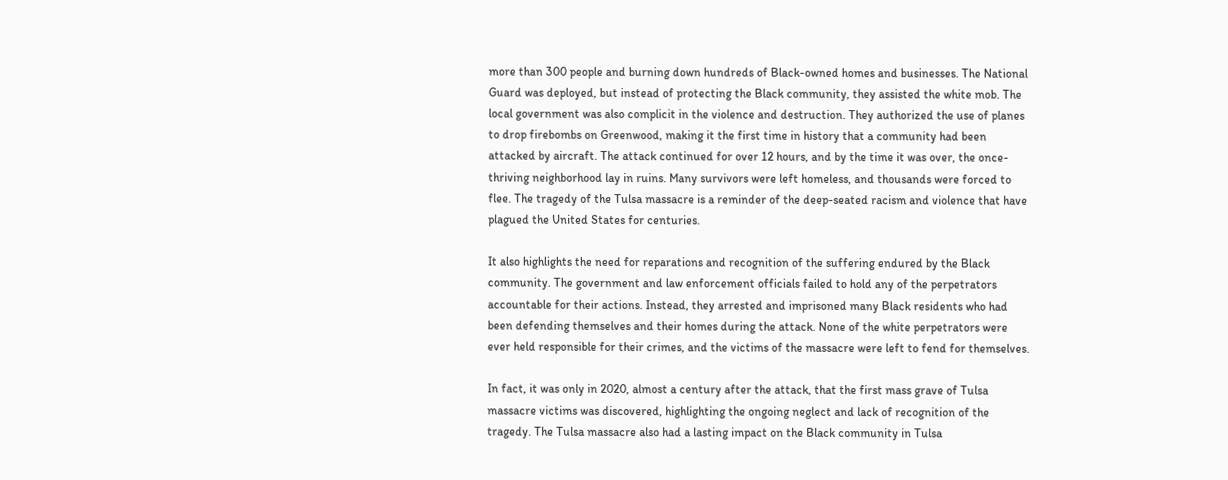more than 300 people and burning down hundreds of Black-owned homes and businesses. The National Guard was deployed, but instead of protecting the Black community, they assisted the white mob. The local government was also complicit in the violence and destruction. They authorized the use of planes to drop firebombs on Greenwood, making it the first time in history that a community had been attacked by aircraft. The attack continued for over 12 hours, and by the time it was over, the once-thriving neighborhood lay in ruins. Many survivors were left homeless, and thousands were forced to flee. The tragedy of the Tulsa massacre is a reminder of the deep-seated racism and violence that have plagued the United States for centuries.

It also highlights the need for reparations and recognition of the suffering endured by the Black community. The government and law enforcement officials failed to hold any of the perpetrators accountable for their actions. Instead, they arrested and imprisoned many Black residents who had been defending themselves and their homes during the attack. None of the white perpetrators were ever held responsible for their crimes, and the victims of the massacre were left to fend for themselves.

In fact, it was only in 2020, almost a century after the attack, that the first mass grave of Tulsa massacre victims was discovered, highlighting the ongoing neglect and lack of recognition of the tragedy. The Tulsa massacre also had a lasting impact on the Black community in Tulsa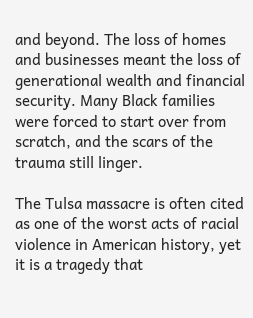and beyond. The loss of homes and businesses meant the loss of generational wealth and financial security. Many Black families were forced to start over from scratch, and the scars of the trauma still linger.

The Tulsa massacre is often cited as one of the worst acts of racial violence in American history, yet it is a tragedy that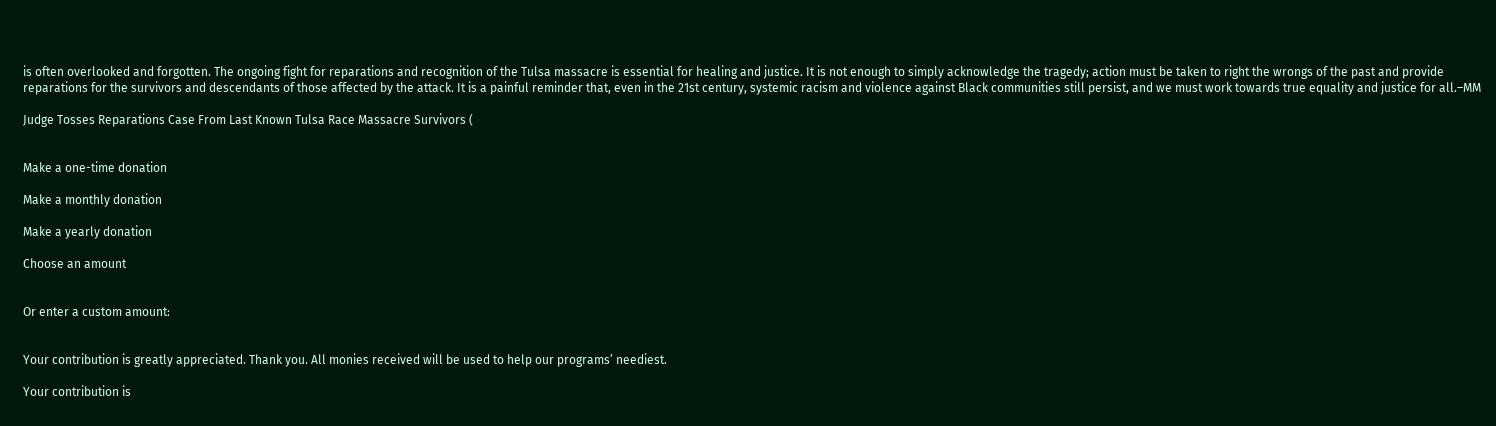is often overlooked and forgotten. The ongoing fight for reparations and recognition of the Tulsa massacre is essential for healing and justice. It is not enough to simply acknowledge the tragedy; action must be taken to right the wrongs of the past and provide reparations for the survivors and descendants of those affected by the attack. It is a painful reminder that, even in the 21st century, systemic racism and violence against Black communities still persist, and we must work towards true equality and justice for all.–MM

Judge Tosses Reparations Case From Last Known Tulsa Race Massacre Survivors (


Make a one-time donation

Make a monthly donation

Make a yearly donation

Choose an amount


Or enter a custom amount:


Your contribution is greatly appreciated. Thank you. All monies received will be used to help our programs’ neediest.

Your contribution is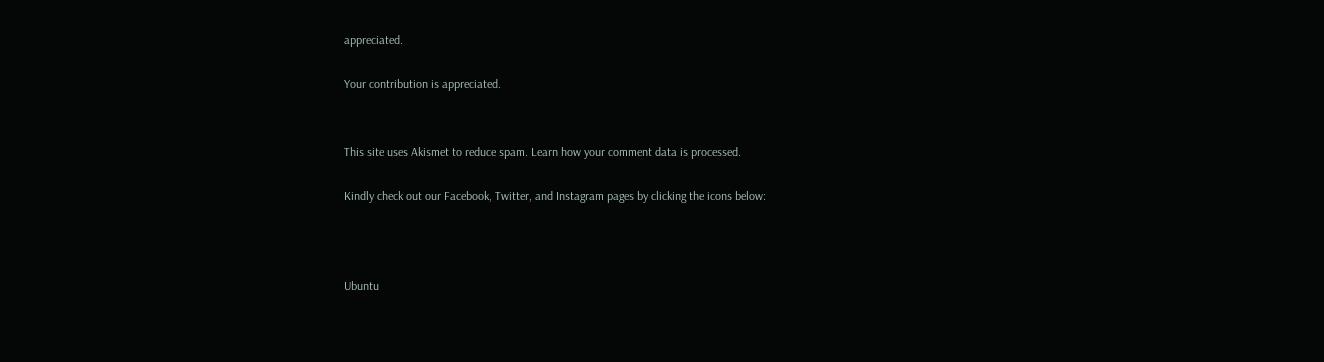appreciated.

Your contribution is appreciated.


This site uses Akismet to reduce spam. Learn how your comment data is processed.

Kindly check out our Facebook, Twitter, and Instagram pages by clicking the icons below:



Ubuntu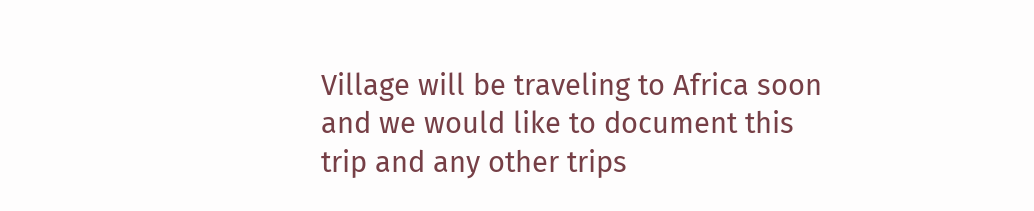Village will be traveling to Africa soon and we would like to document this trip and any other trips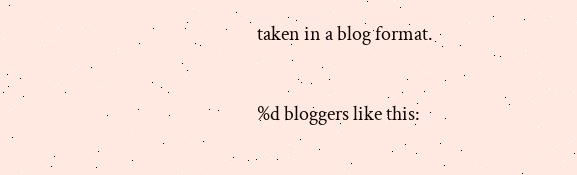taken in a blog format.

%d bloggers like this: